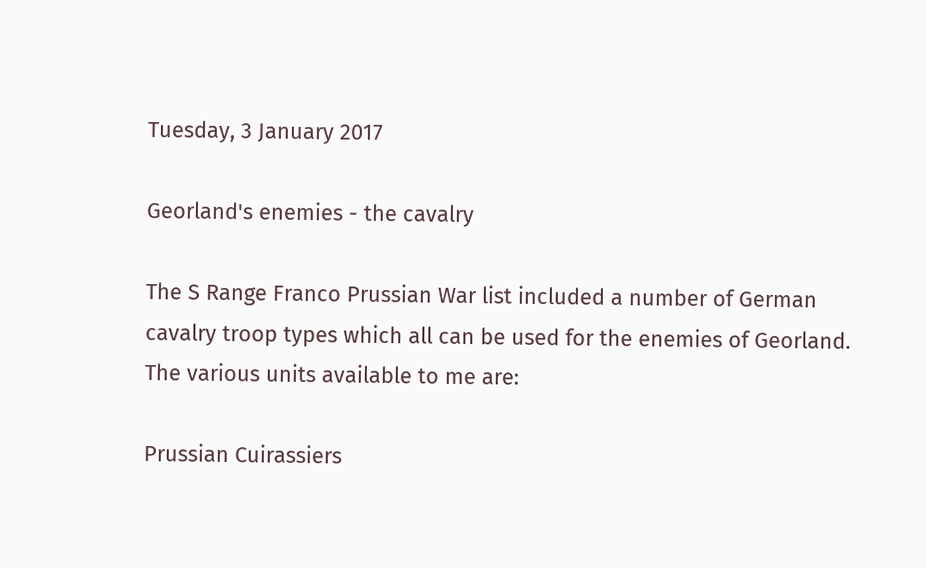Tuesday, 3 January 2017

Georland's enemies - the cavalry

The S Range Franco Prussian War list included a number of German cavalry troop types which all can be used for the enemies of Georland. The various units available to me are:

Prussian Cuirassiers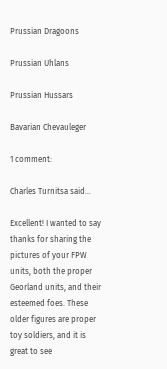Prussian Dragoons

Prussian Uhlans

Prussian Hussars

Bavarian Chevauleger

1 comment:

Charles Turnitsa said...

Excellent! I wanted to say thanks for sharing the pictures of your FPW units, both the proper Georland units, and their esteemed foes. These older figures are proper toy soldiers, and it is great to see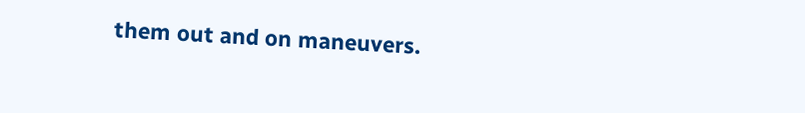them out and on maneuvers.